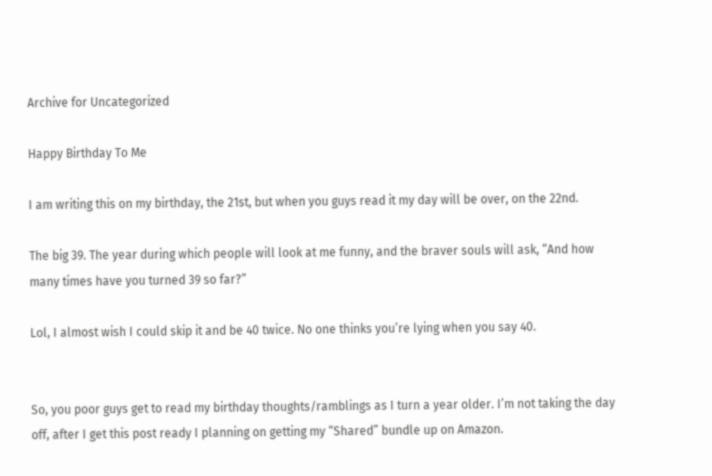Archive for Uncategorized

Happy Birthday To Me

I am writing this on my birthday, the 21st, but when you guys read it my day will be over, on the 22nd.

The big 39. The year during which people will look at me funny, and the braver souls will ask, “And how many times have you turned 39 so far?”

Lol, I almost wish I could skip it and be 40 twice. No one thinks you’re lying when you say 40.


So, you poor guys get to read my birthday thoughts/ramblings as I turn a year older. I’m not taking the day off, after I get this post ready I planning on getting my “Shared” bundle up on Amazon.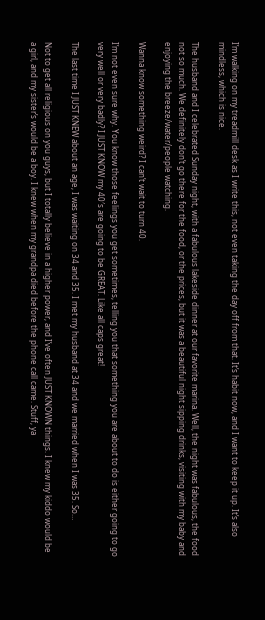I’m walking on my treadmill desk as I write this, not even taking the day off from that. It’s habit now, and I want to keep it up. It’s also mindless, which is nice.

The husband and I celebrated Sunday night, with a fabulous lakeside dinner at our favorite marina. Well, the night was fabulous, the food not so much. We definitely don’t go there for the food, or the prices, but it was a beautiful night sipping drinks, visiting with my baby and enjoying the breeze/water/people watching.

Wanna know something weird? I can’t wait to turn 40.

I’m not even sure why. You know those feelings you get sometimes, telling you that something you are about to do is either going to go very well or very badly? I JUST KNOW my 40′s are going to be GREAT. Like all caps great!

The last time I JUST KNEW about an age, I was waiting on 34 and 35. I met my husband at 34 and we married when I was 35. So…

Not to get all religious on you guys, but I totally believe in a higher power, and I’ve often JUST KNOWN things. I knew my kiddo would be a girl, and my sister’s would be a boy. I knew when my grandpa died before the phone call came. Stuff, ya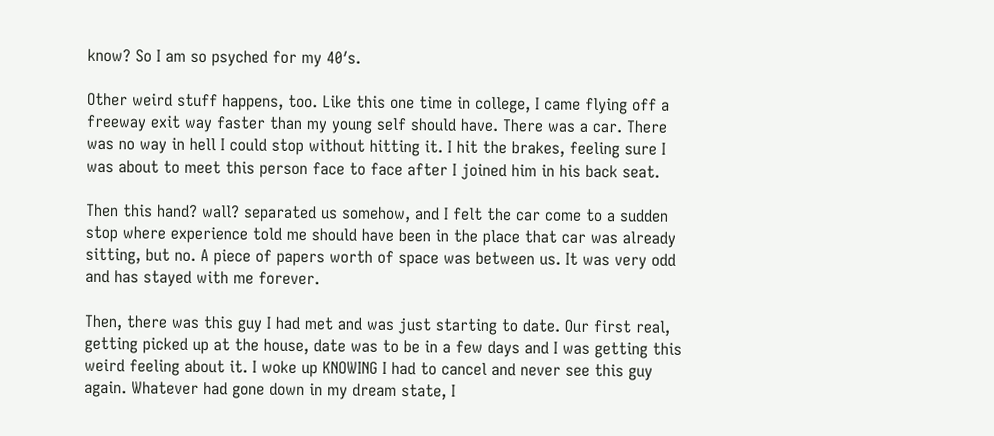know? So I am so psyched for my 40′s.

Other weird stuff happens, too. Like this one time in college, I came flying off a freeway exit way faster than my young self should have. There was a car. There was no way in hell I could stop without hitting it. I hit the brakes, feeling sure I was about to meet this person face to face after I joined him in his back seat.

Then this hand? wall? separated us somehow, and I felt the car come to a sudden stop where experience told me should have been in the place that car was already sitting, but no. A piece of papers worth of space was between us. It was very odd and has stayed with me forever.

Then, there was this guy I had met and was just starting to date. Our first real, getting picked up at the house, date was to be in a few days and I was getting this weird feeling about it. I woke up KNOWING I had to cancel and never see this guy again. Whatever had gone down in my dream state, I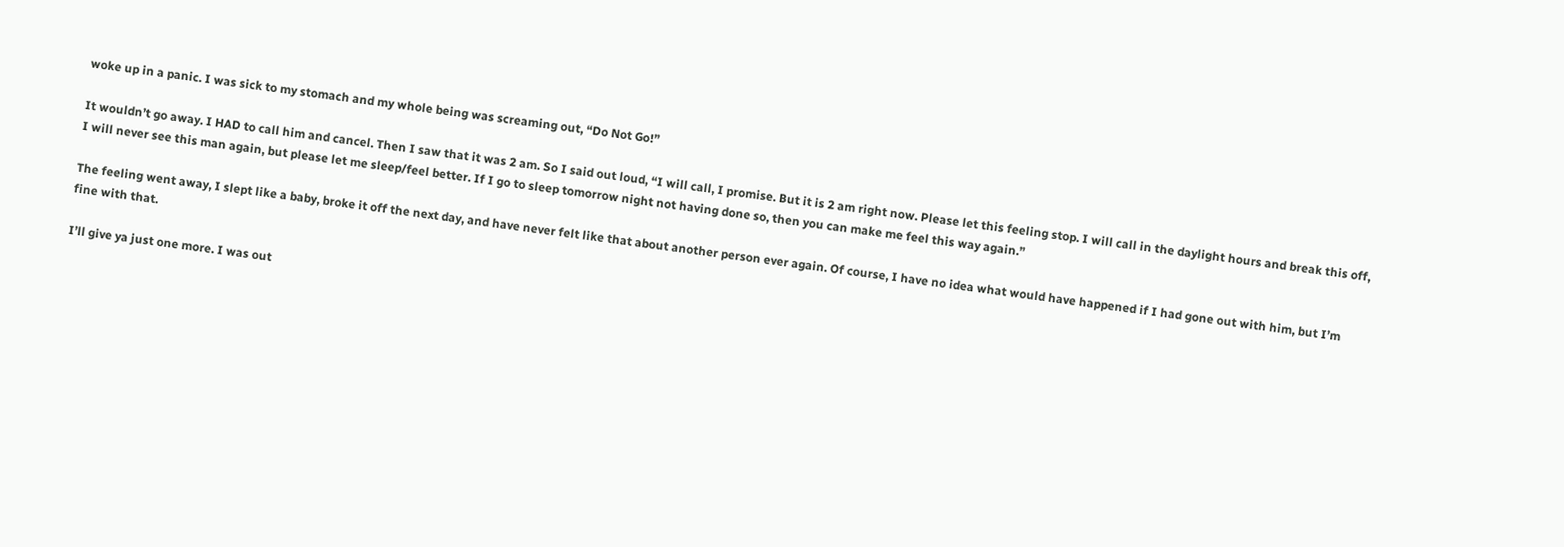woke up in a panic. I was sick to my stomach and my whole being was screaming out, “Do Not Go!”

It wouldn’t go away. I HAD to call him and cancel. Then I saw that it was 2 am. So I said out loud, “I will call, I promise. But it is 2 am right now. Please let this feeling stop. I will call in the daylight hours and break this off, I will never see this man again, but please let me sleep/feel better. If I go to sleep tomorrow night not having done so, then you can make me feel this way again.”

The feeling went away, I slept like a baby, broke it off the next day, and have never felt like that about another person ever again. Of course, I have no idea what would have happened if I had gone out with him, but I’m fine with that.

I’ll give ya just one more. I was out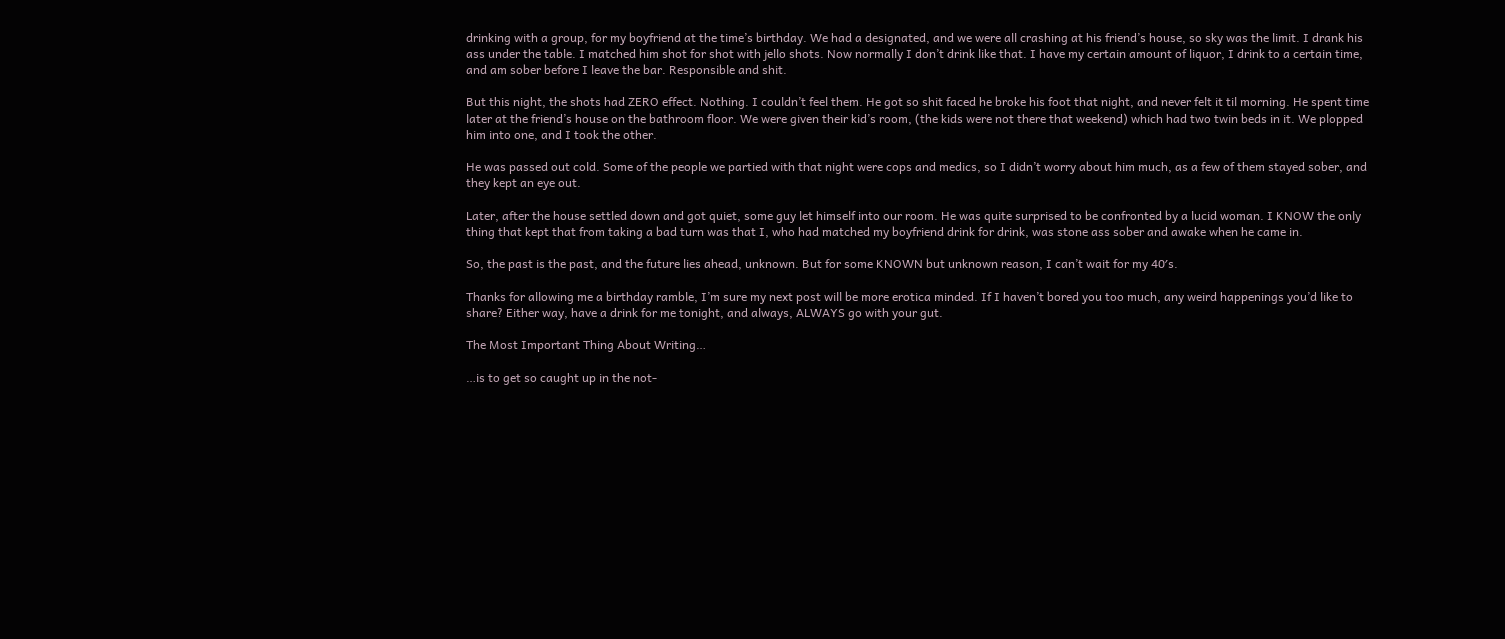drinking with a group, for my boyfriend at the time’s birthday. We had a designated, and we were all crashing at his friend’s house, so sky was the limit. I drank his ass under the table. I matched him shot for shot with jello shots. Now normally I don’t drink like that. I have my certain amount of liquor, I drink to a certain time, and am sober before I leave the bar. Responsible and shit.

But this night, the shots had ZERO effect. Nothing. I couldn’t feel them. He got so shit faced he broke his foot that night, and never felt it til morning. He spent time later at the friend’s house on the bathroom floor. We were given their kid’s room, (the kids were not there that weekend) which had two twin beds in it. We plopped him into one, and I took the other.

He was passed out cold. Some of the people we partied with that night were cops and medics, so I didn’t worry about him much, as a few of them stayed sober, and they kept an eye out.

Later, after the house settled down and got quiet, some guy let himself into our room. He was quite surprised to be confronted by a lucid woman. I KNOW the only thing that kept that from taking a bad turn was that I, who had matched my boyfriend drink for drink, was stone ass sober and awake when he came in.

So, the past is the past, and the future lies ahead, unknown. But for some KNOWN but unknown reason, I can’t wait for my 40′s.

Thanks for allowing me a birthday ramble, I’m sure my next post will be more erotica minded. If I haven’t bored you too much, any weird happenings you’d like to share? Either way, have a drink for me tonight, and always, ALWAYS go with your gut.

The Most Important Thing About Writing…

…is to get so caught up in the not-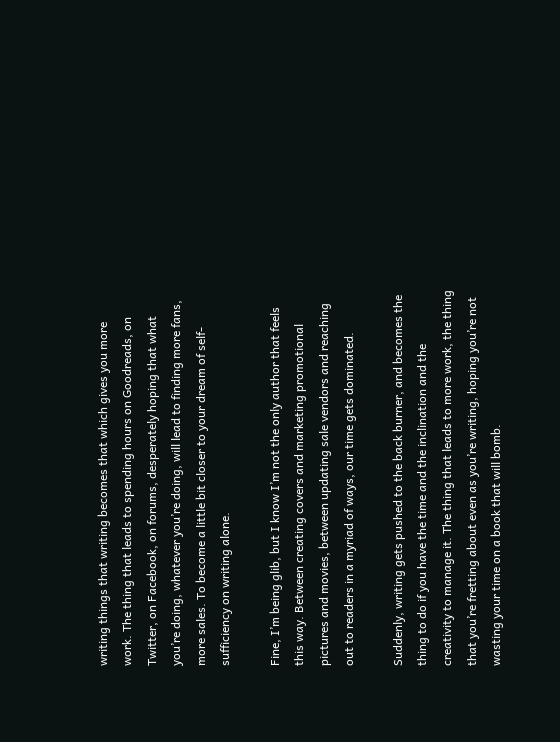writing things that writing becomes that which gives you more work. The thing that leads to spending hours on Goodreads, on Twitter, on Facebook, on forums, desperately hoping that what you’re doing, whatever you’re doing, will lead to finding more fans, more sales. To become a little bit closer to your dream of self-sufficiency on writing alone.

Fine, I’m being glib, but I know I’m not the only author that feels this way. Between creating covers and marketing promotional pictures and movies, between updating sale vendors and reaching out to readers in a myriad of ways, our time gets dominated.

Suddenly, writing gets pushed to the back burner, and becomes the thing to do if you have the time and the inclination and the creativity to manage it. The thing that leads to more work, the thing that you’re fretting about even as you’re writing, hoping you’re not wasting your time on a book that will bomb.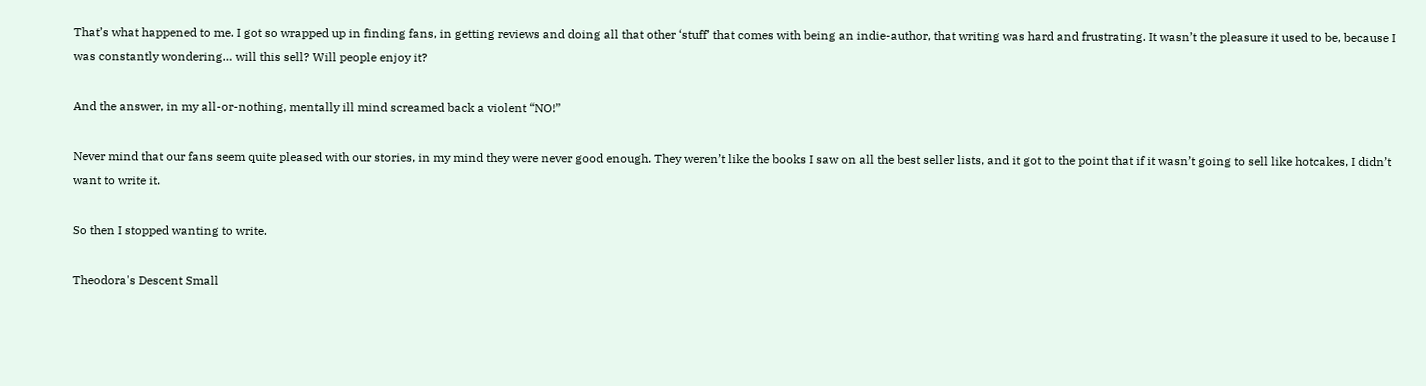That’s what happened to me. I got so wrapped up in finding fans, in getting reviews and doing all that other ‘stuff’ that comes with being an indie-author, that writing was hard and frustrating. It wasn’t the pleasure it used to be, because I was constantly wondering… will this sell? Will people enjoy it?

And the answer, in my all-or-nothing, mentally ill mind screamed back a violent “NO!”

Never mind that our fans seem quite pleased with our stories, in my mind they were never good enough. They weren’t like the books I saw on all the best seller lists, and it got to the point that if it wasn’t going to sell like hotcakes, I didn’t want to write it.

So then I stopped wanting to write.

Theodora's Descent Small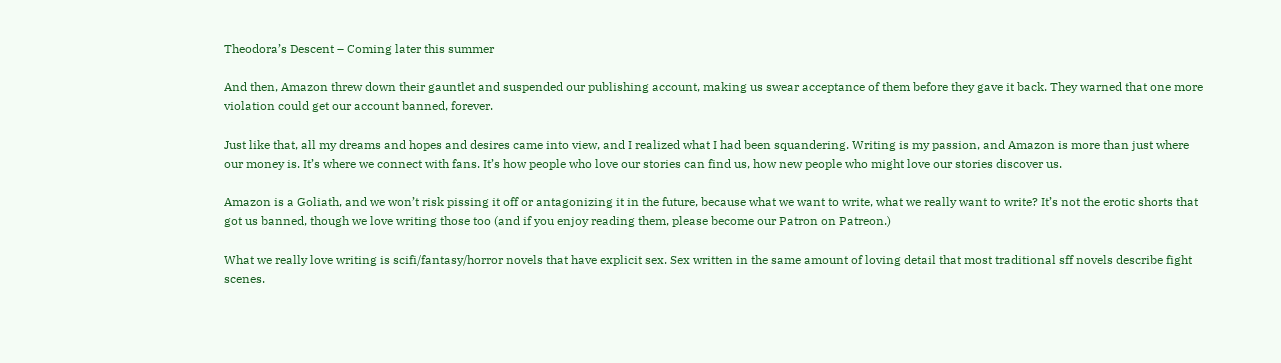Theodora’s Descent – Coming later this summer

And then, Amazon threw down their gauntlet and suspended our publishing account, making us swear acceptance of them before they gave it back. They warned that one more violation could get our account banned, forever.

Just like that, all my dreams and hopes and desires came into view, and I realized what I had been squandering. Writing is my passion, and Amazon is more than just where our money is. It’s where we connect with fans. It’s how people who love our stories can find us, how new people who might love our stories discover us.

Amazon is a Goliath, and we won’t risk pissing it off or antagonizing it in the future, because what we want to write, what we really want to write? It’s not the erotic shorts that got us banned, though we love writing those too (and if you enjoy reading them, please become our Patron on Patreon.)

What we really love writing is scifi/fantasy/horror novels that have explicit sex. Sex written in the same amount of loving detail that most traditional sff novels describe fight scenes.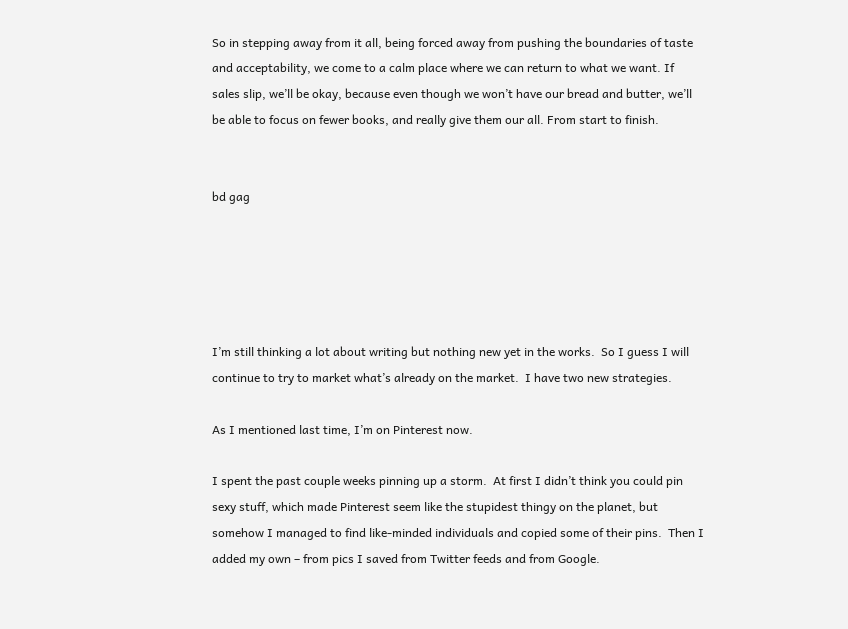So in stepping away from it all, being forced away from pushing the boundaries of taste and acceptability, we come to a calm place where we can return to what we want. If sales slip, we’ll be okay, because even though we won’t have our bread and butter, we’ll be able to focus on fewer books, and really give them our all. From start to finish.


bd gag





I’m still thinking a lot about writing but nothing new yet in the works.  So I guess I will continue to try to market what’s already on the market.  I have two new strategies.

As I mentioned last time, I’m on Pinterest now.

I spent the past couple weeks pinning up a storm.  At first I didn’t think you could pin sexy stuff, which made Pinterest seem like the stupidest thingy on the planet, but somehow I managed to find like-minded individuals and copied some of their pins.  Then I added my own – from pics I saved from Twitter feeds and from Google.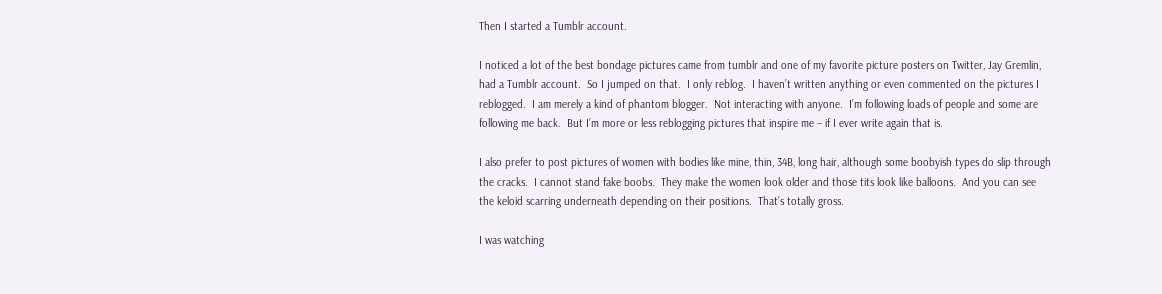Then I started a Tumblr account.

I noticed a lot of the best bondage pictures came from tumblr and one of my favorite picture posters on Twitter, Jay Gremlin, had a Tumblr account.  So I jumped on that.  I only reblog.  I haven’t written anything or even commented on the pictures I reblogged.  I am merely a kind of phantom blogger.  Not interacting with anyone.  I’m following loads of people and some are following me back.  But I’m more or less reblogging pictures that inspire me – if I ever write again that is.

I also prefer to post pictures of women with bodies like mine, thin, 34B, long hair, although some boobyish types do slip through the cracks.  I cannot stand fake boobs.  They make the women look older and those tits look like balloons.  And you can see the keloid scarring underneath depending on their positions.  That’s totally gross.

I was watching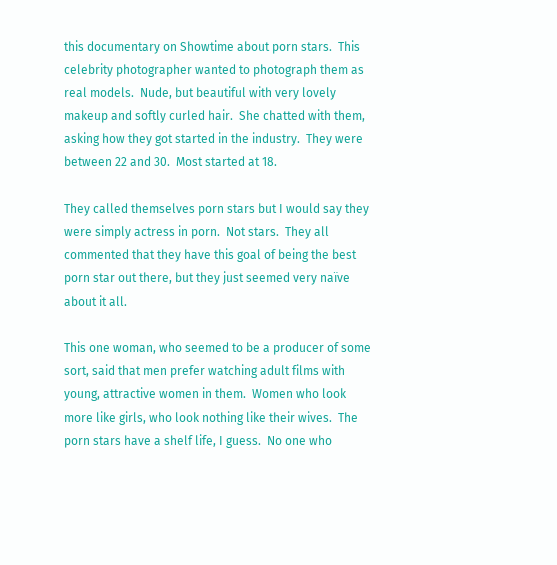this documentary on Showtime about porn stars.  This celebrity photographer wanted to photograph them as real models.  Nude, but beautiful with very lovely makeup and softly curled hair.  She chatted with them, asking how they got started in the industry.  They were between 22 and 30.  Most started at 18.

They called themselves porn stars but I would say they were simply actress in porn.  Not stars.  They all commented that they have this goal of being the best porn star out there, but they just seemed very naïve about it all.

This one woman, who seemed to be a producer of some sort, said that men prefer watching adult films with young, attractive women in them.  Women who look more like girls, who look nothing like their wives.  The porn stars have a shelf life, I guess.  No one who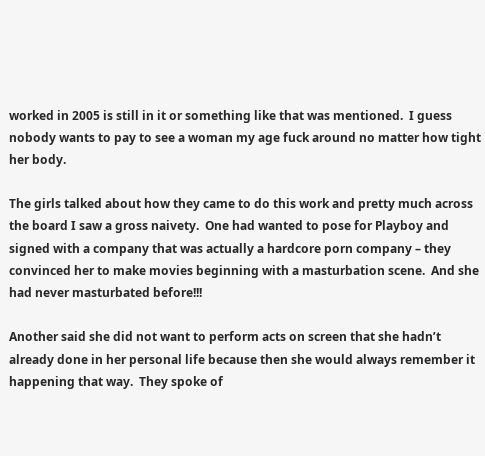worked in 2005 is still in it or something like that was mentioned.  I guess nobody wants to pay to see a woman my age fuck around no matter how tight her body.

The girls talked about how they came to do this work and pretty much across the board I saw a gross naivety.  One had wanted to pose for Playboy and signed with a company that was actually a hardcore porn company – they convinced her to make movies beginning with a masturbation scene.  And she had never masturbated before!!!

Another said she did not want to perform acts on screen that she hadn’t already done in her personal life because then she would always remember it happening that way.  They spoke of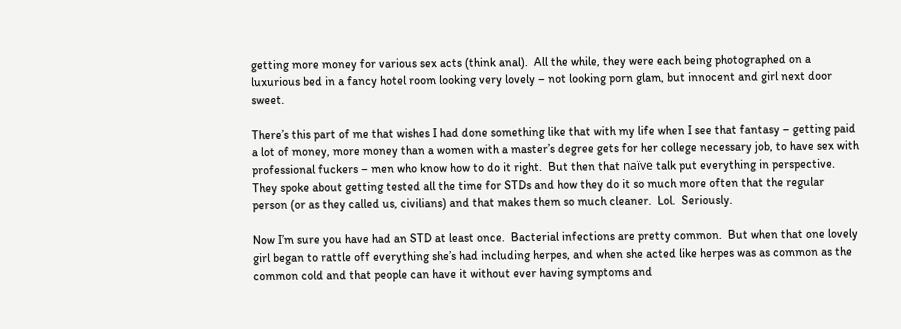getting more money for various sex acts (think anal).  All the while, they were each being photographed on a luxurious bed in a fancy hotel room looking very lovely – not looking porn glam, but innocent and girl next door sweet.

There’s this part of me that wishes I had done something like that with my life when I see that fantasy – getting paid a lot of money, more money than a women with a master’s degree gets for her college necessary job, to have sex with professional fuckers – men who know how to do it right.  But then that naïve talk put everything in perspective.  They spoke about getting tested all the time for STDs and how they do it so much more often that the regular person (or as they called us, civilians) and that makes them so much cleaner.  Lol.  Seriously.

Now I’m sure you have had an STD at least once.  Bacterial infections are pretty common.  But when that one lovely girl began to rattle off everything she’s had including herpes, and when she acted like herpes was as common as the common cold and that people can have it without ever having symptoms and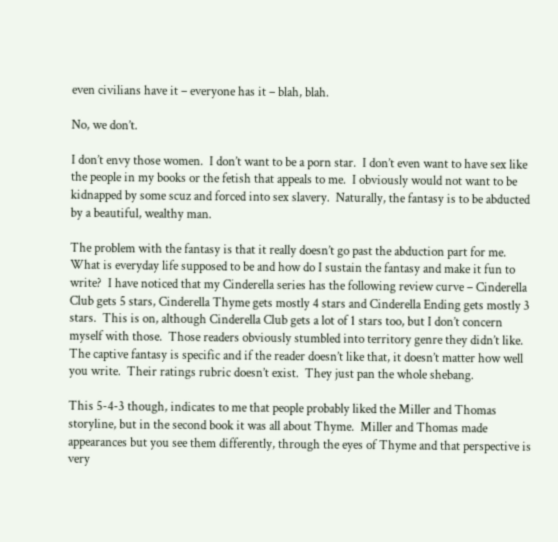even civilians have it – everyone has it – blah, blah.

No, we don’t.

I don’t envy those women.  I don’t want to be a porn star.  I don’t even want to have sex like the people in my books or the fetish that appeals to me.  I obviously would not want to be kidnapped by some scuz and forced into sex slavery.  Naturally, the fantasy is to be abducted by a beautiful, wealthy man.

The problem with the fantasy is that it really doesn’t go past the abduction part for me.  What is everyday life supposed to be and how do I sustain the fantasy and make it fun to write?  I have noticed that my Cinderella series has the following review curve – Cinderella Club gets 5 stars, Cinderella Thyme gets mostly 4 stars and Cinderella Ending gets mostly 3 stars.  This is on, although Cinderella Club gets a lot of 1 stars too, but I don’t concern myself with those.  Those readers obviously stumbled into territory genre they didn’t like.  The captive fantasy is specific and if the reader doesn’t like that, it doesn’t matter how well you write.  Their ratings rubric doesn’t exist.  They just pan the whole shebang.

This 5-4-3 though, indicates to me that people probably liked the Miller and Thomas storyline, but in the second book it was all about Thyme.  Miller and Thomas made appearances but you see them differently, through the eyes of Thyme and that perspective is very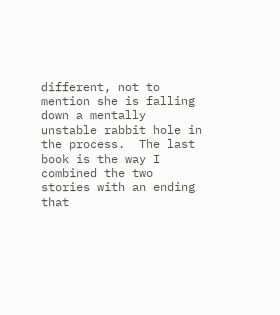different, not to mention she is falling down a mentally unstable rabbit hole in the process.  The last book is the way I combined the two stories with an ending that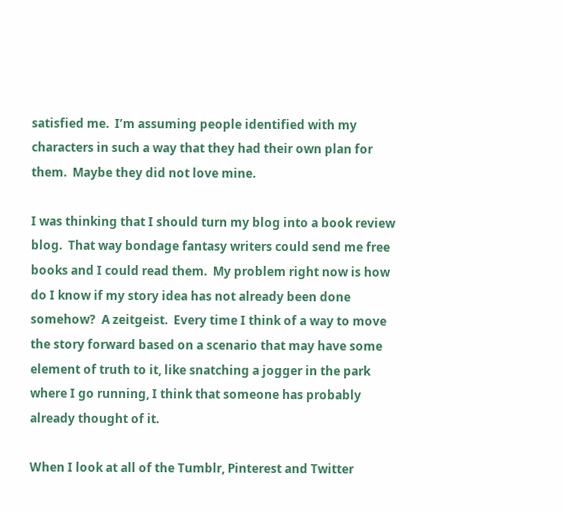satisfied me.  I’m assuming people identified with my characters in such a way that they had their own plan for them.  Maybe they did not love mine.

I was thinking that I should turn my blog into a book review blog.  That way bondage fantasy writers could send me free books and I could read them.  My problem right now is how do I know if my story idea has not already been done somehow?  A zeitgeist.  Every time I think of a way to move the story forward based on a scenario that may have some element of truth to it, like snatching a jogger in the park where I go running, I think that someone has probably already thought of it.

When I look at all of the Tumblr, Pinterest and Twitter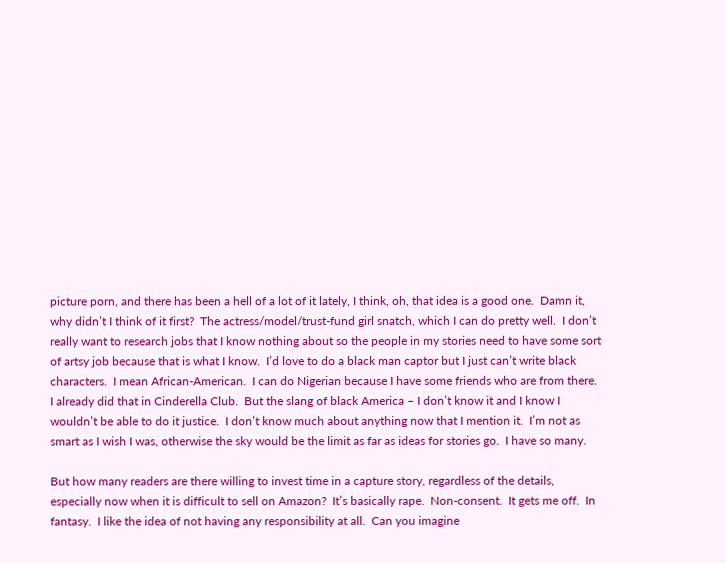picture porn, and there has been a hell of a lot of it lately, I think, oh, that idea is a good one.  Damn it, why didn’t I think of it first?  The actress/model/trust-fund girl snatch, which I can do pretty well.  I don’t really want to research jobs that I know nothing about so the people in my stories need to have some sort of artsy job because that is what I know.  I’d love to do a black man captor but I just can’t write black characters.  I mean African-American.  I can do Nigerian because I have some friends who are from there.  I already did that in Cinderella Club.  But the slang of black America – I don’t know it and I know I wouldn’t be able to do it justice.  I don’t know much about anything now that I mention it.  I’m not as smart as I wish I was, otherwise the sky would be the limit as far as ideas for stories go.  I have so many.

But how many readers are there willing to invest time in a capture story, regardless of the details, especially now when it is difficult to sell on Amazon?  It’s basically rape.  Non-consent.  It gets me off.  In fantasy.  I like the idea of not having any responsibility at all.  Can you imagine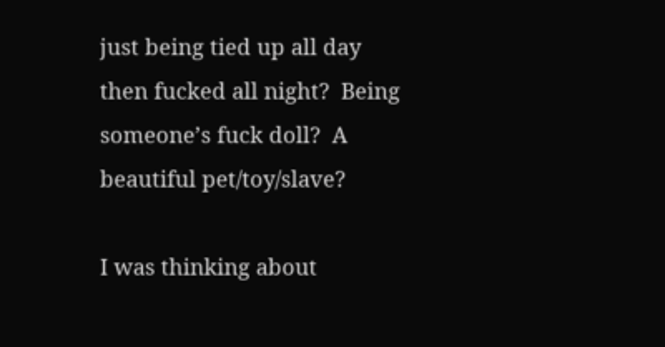just being tied up all day then fucked all night?  Being someone’s fuck doll?  A beautiful pet/toy/slave?

I was thinking about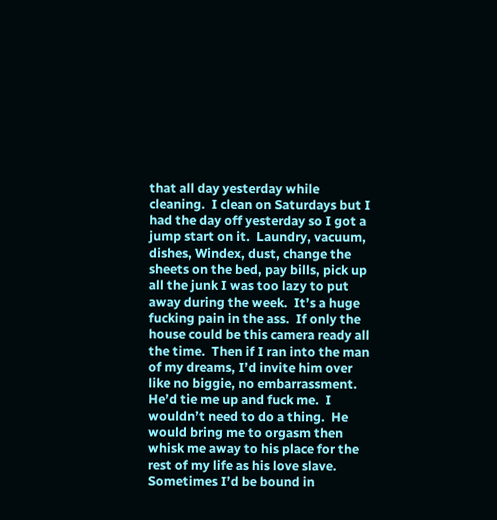that all day yesterday while cleaning.  I clean on Saturdays but I had the day off yesterday so I got a jump start on it.  Laundry, vacuum, dishes, Windex, dust, change the sheets on the bed, pay bills, pick up all the junk I was too lazy to put away during the week.  It’s a huge fucking pain in the ass.  If only the house could be this camera ready all the time.  Then if I ran into the man of my dreams, I’d invite him over like no biggie, no embarrassment.  He’d tie me up and fuck me.  I wouldn’t need to do a thing.  He would bring me to orgasm then whisk me away to his place for the rest of my life as his love slave.  Sometimes I’d be bound in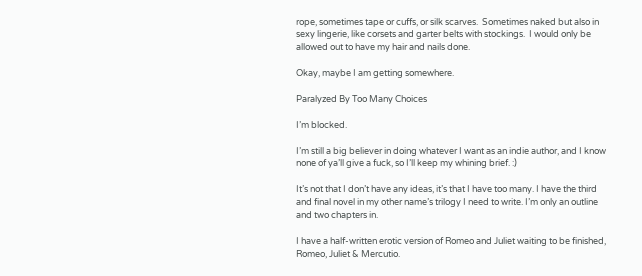rope, sometimes tape or cuffs, or silk scarves.  Sometimes naked but also in sexy lingerie, like corsets and garter belts with stockings.  I would only be allowed out to have my hair and nails done.

Okay, maybe I am getting somewhere.

Paralyzed By Too Many Choices

I’m blocked.

I’m still a big believer in doing whatever I want as an indie author, and I know none of ya’ll give a fuck, so I’ll keep my whining brief. :)

It’s not that I don’t have any ideas, it’s that I have too many. I have the third and final novel in my other name’s trilogy I need to write. I’m only an outline and two chapters in.

I have a half-written erotic version of Romeo and Juliet waiting to be finished, Romeo, Juliet & Mercutio.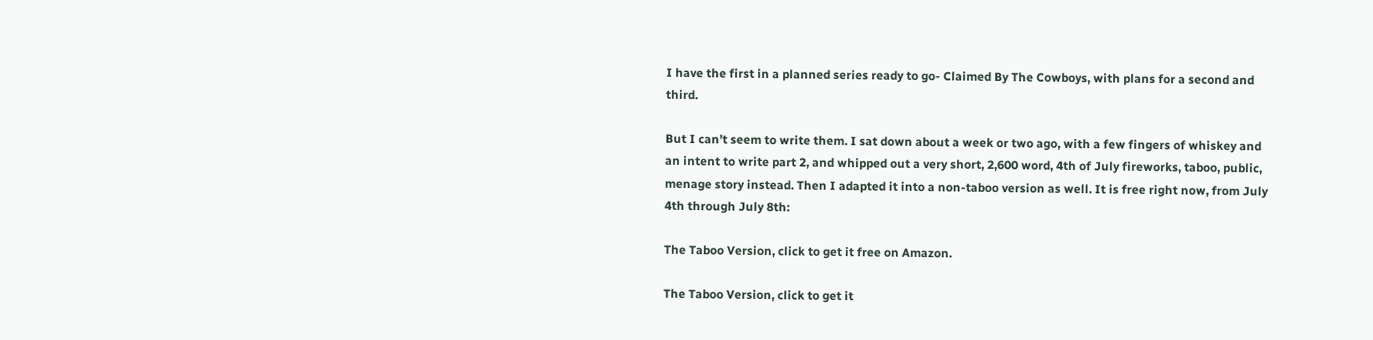I have the first in a planned series ready to go- Claimed By The Cowboys, with plans for a second and third.

But I can’t seem to write them. I sat down about a week or two ago, with a few fingers of whiskey and an intent to write part 2, and whipped out a very short, 2,600 word, 4th of July fireworks, taboo, public, menage story instead. Then I adapted it into a non-taboo version as well. It is free right now, from July 4th through July 8th:

The Taboo Version, click to get it free on Amazon.

The Taboo Version, click to get it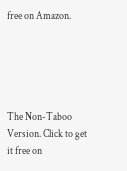free on Amazon.





The Non-Taboo Version. Click to get it free on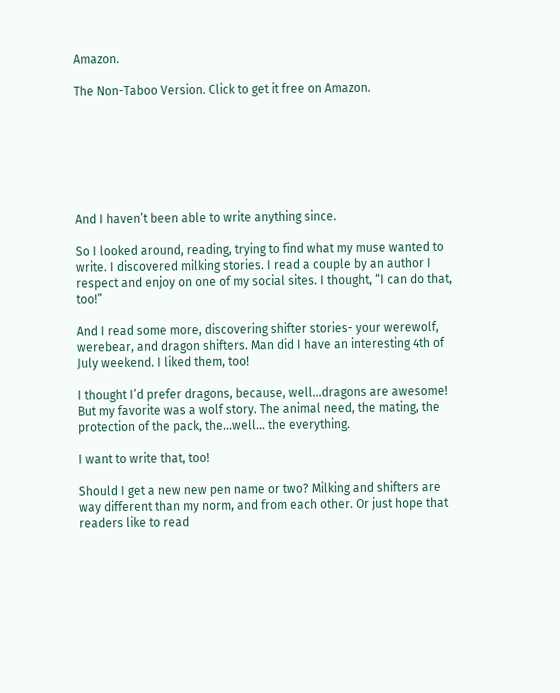Amazon.

The Non-Taboo Version. Click to get it free on Amazon.







And I haven’t been able to write anything since.

So I looked around, reading, trying to find what my muse wanted to write. I discovered milking stories. I read a couple by an author I respect and enjoy on one of my social sites. I thought, “I can do that, too!”

And I read some more, discovering shifter stories- your werewolf, werebear, and dragon shifters. Man did I have an interesting 4th of July weekend. I liked them, too!

I thought I’d prefer dragons, because, well…dragons are awesome! But my favorite was a wolf story. The animal need, the mating, the protection of the pack, the…well… the everything.

I want to write that, too!

Should I get a new new pen name or two? Milking and shifters are way different than my norm, and from each other. Or just hope that readers like to read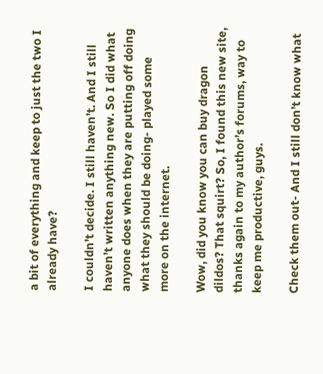a bit of everything and keep to just the two I already have?

I couldn’t decide. I still haven’t. And I still haven’t written anything new. So I did what anyone does when they are putting off doing what they should be doing- played some more on the internet.

Wow, did you know you can buy dragon dildos? That squirt? So, I found this new site, thanks again to my author’s forums, way to keep me productive, guys.

Check them out- And I still don’t know what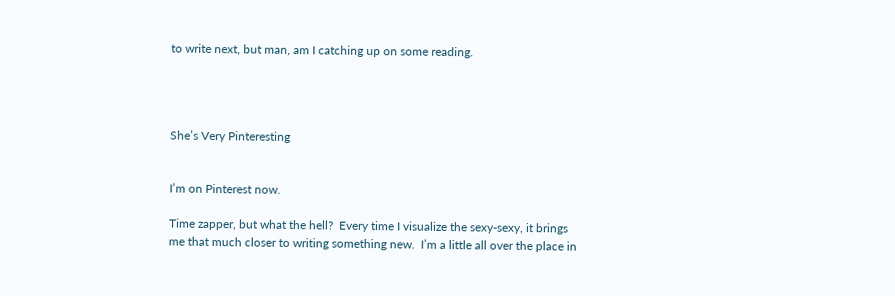to write next, but man, am I catching up on some reading.




She’s Very Pinteresting


I’m on Pinterest now.

Time zapper, but what the hell?  Every time I visualize the sexy-sexy, it brings me that much closer to writing something new.  I’m a little all over the place in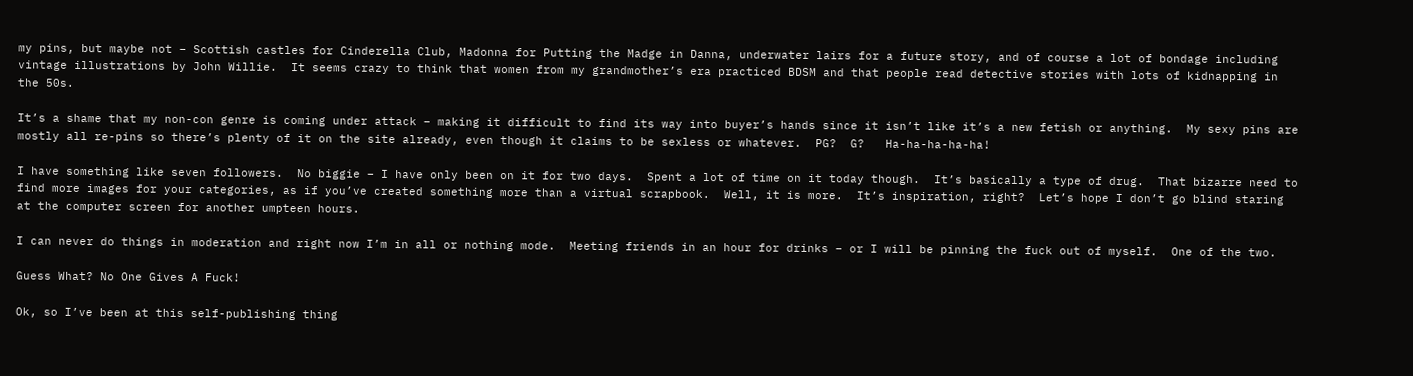my pins, but maybe not – Scottish castles for Cinderella Club, Madonna for Putting the Madge in Danna, underwater lairs for a future story, and of course a lot of bondage including vintage illustrations by John Willie.  It seems crazy to think that women from my grandmother’s era practiced BDSM and that people read detective stories with lots of kidnapping in the 50s.

It’s a shame that my non-con genre is coming under attack – making it difficult to find its way into buyer’s hands since it isn’t like it’s a new fetish or anything.  My sexy pins are mostly all re-pins so there’s plenty of it on the site already, even though it claims to be sexless or whatever.  PG?  G?   Ha-ha-ha-ha-ha!

I have something like seven followers.  No biggie – I have only been on it for two days.  Spent a lot of time on it today though.  It’s basically a type of drug.  That bizarre need to find more images for your categories, as if you’ve created something more than a virtual scrapbook.  Well, it is more.  It’s inspiration, right?  Let’s hope I don’t go blind staring at the computer screen for another umpteen hours.

I can never do things in moderation and right now I’m in all or nothing mode.  Meeting friends in an hour for drinks – or I will be pinning the fuck out of myself.  One of the two.

Guess What? No One Gives A Fuck!

Ok, so I’ve been at this self-publishing thing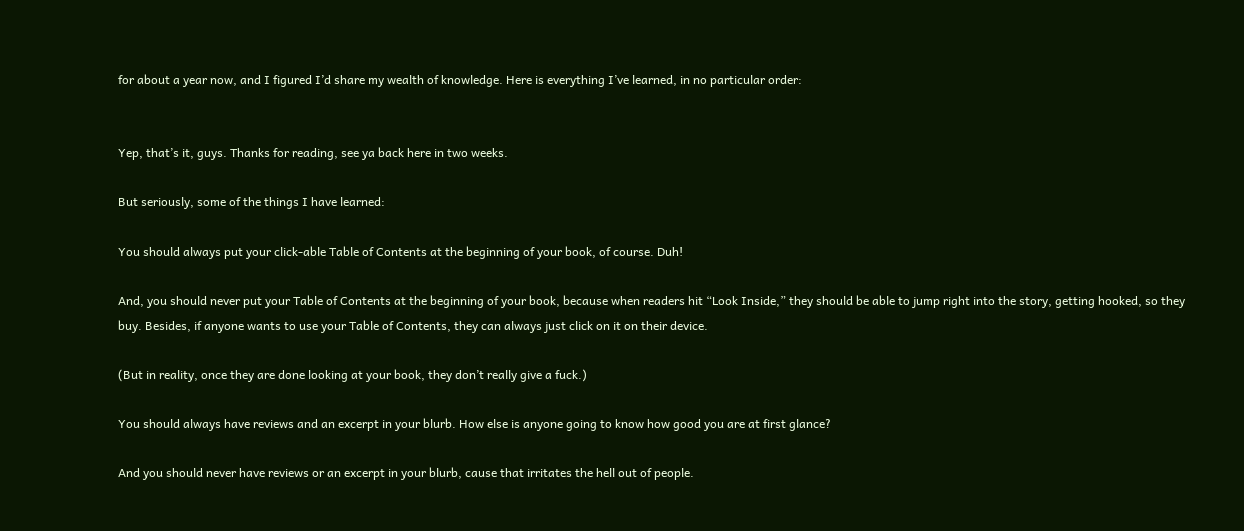for about a year now, and I figured I’d share my wealth of knowledge. Here is everything I’ve learned, in no particular order:


Yep, that’s it, guys. Thanks for reading, see ya back here in two weeks.

But seriously, some of the things I have learned:

You should always put your click-able Table of Contents at the beginning of your book, of course. Duh!

And, you should never put your Table of Contents at the beginning of your book, because when readers hit “Look Inside,” they should be able to jump right into the story, getting hooked, so they buy. Besides, if anyone wants to use your Table of Contents, they can always just click on it on their device.

(But in reality, once they are done looking at your book, they don’t really give a fuck.)

You should always have reviews and an excerpt in your blurb. How else is anyone going to know how good you are at first glance?

And you should never have reviews or an excerpt in your blurb, cause that irritates the hell out of people.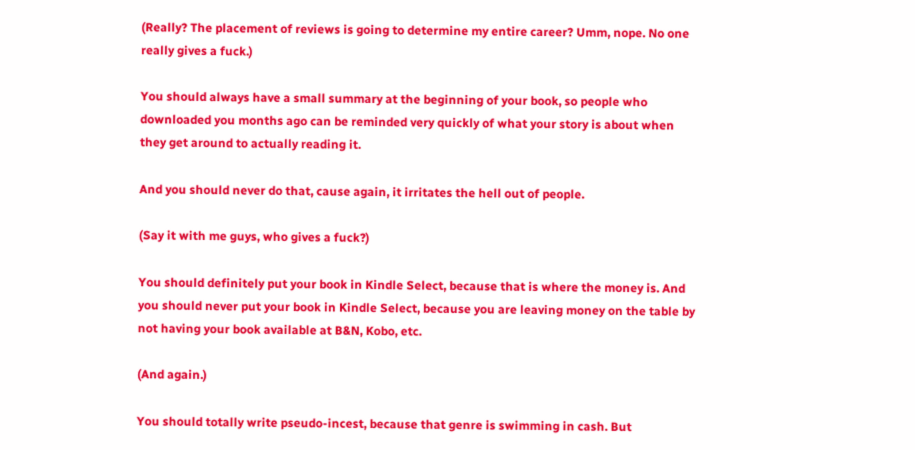(Really? The placement of reviews is going to determine my entire career? Umm, nope. No one really gives a fuck.)

You should always have a small summary at the beginning of your book, so people who downloaded you months ago can be reminded very quickly of what your story is about when they get around to actually reading it.

And you should never do that, cause again, it irritates the hell out of people.

(Say it with me guys, who gives a fuck?)

You should definitely put your book in Kindle Select, because that is where the money is. And you should never put your book in Kindle Select, because you are leaving money on the table by not having your book available at B&N, Kobo, etc.

(And again.)

You should totally write pseudo-incest, because that genre is swimming in cash. But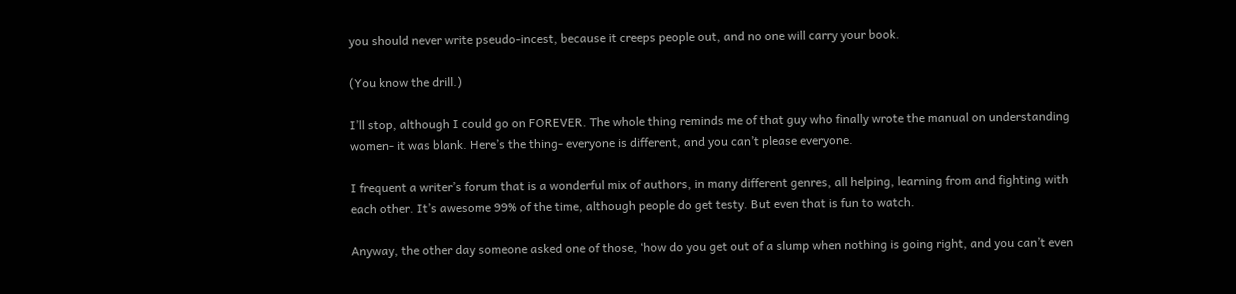you should never write pseudo-incest, because it creeps people out, and no one will carry your book.

(You know the drill.)

I’ll stop, although I could go on FOREVER. The whole thing reminds me of that guy who finally wrote the manual on understanding women- it was blank. Here’s the thing- everyone is different, and you can’t please everyone.

I frequent a writer’s forum that is a wonderful mix of authors, in many different genres, all helping, learning from and fighting with each other. It’s awesome 99% of the time, although people do get testy. But even that is fun to watch.

Anyway, the other day someone asked one of those, ‘how do you get out of a slump when nothing is going right, and you can’t even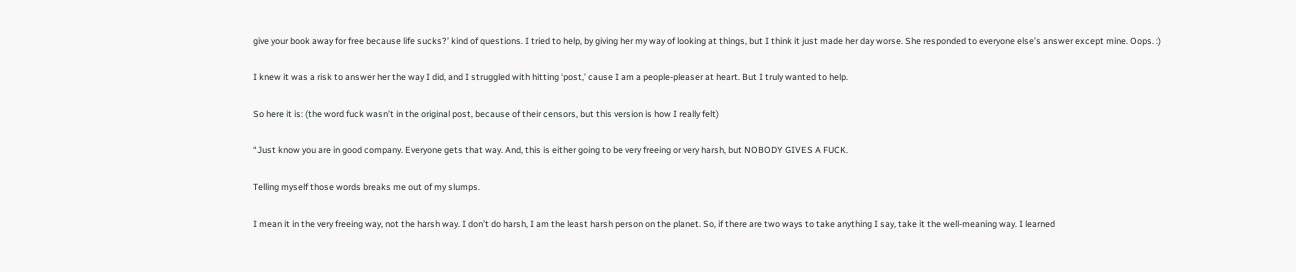give your book away for free because life sucks?’ kind of questions. I tried to help, by giving her my way of looking at things, but I think it just made her day worse. She responded to everyone else’s answer except mine. Oops. :)

I knew it was a risk to answer her the way I did, and I struggled with hitting ‘post,’ cause I am a people-pleaser at heart. But I truly wanted to help.

So here it is: (the word fuck wasn’t in the original post, because of their censors, but this version is how I really felt)

“Just know you are in good company. Everyone gets that way. And, this is either going to be very freeing or very harsh, but NOBODY GIVES A FUCK.

Telling myself those words breaks me out of my slumps.

I mean it in the very freeing way, not the harsh way. I don’t do harsh, I am the least harsh person on the planet. So, if there are two ways to take anything I say, take it the well-meaning way. I learned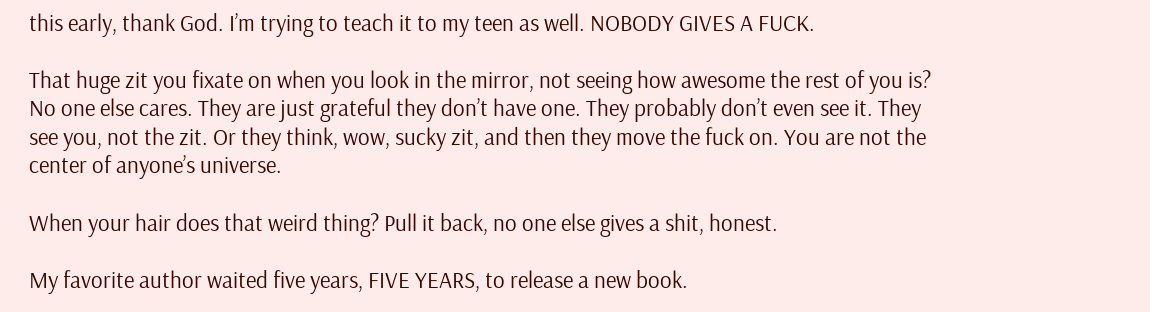this early, thank God. I’m trying to teach it to my teen as well. NOBODY GIVES A FUCK.

That huge zit you fixate on when you look in the mirror, not seeing how awesome the rest of you is? No one else cares. They are just grateful they don’t have one. They probably don’t even see it. They see you, not the zit. Or they think, wow, sucky zit, and then they move the fuck on. You are not the center of anyone’s universe.

When your hair does that weird thing? Pull it back, no one else gives a shit, honest.

My favorite author waited five years, FIVE YEARS, to release a new book.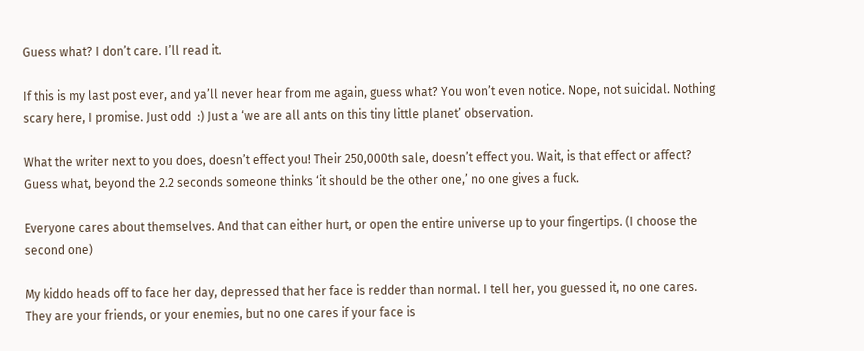Guess what? I don’t care. I’ll read it.

If this is my last post ever, and ya’ll never hear from me again, guess what? You won’t even notice. Nope, not suicidal. Nothing scary here, I promise. Just odd  :) Just a ‘we are all ants on this tiny little planet’ observation.

What the writer next to you does, doesn’t effect you! Their 250,000th sale, doesn’t effect you. Wait, is that effect or affect? Guess what, beyond the 2.2 seconds someone thinks ‘it should be the other one,’ no one gives a fuck.

Everyone cares about themselves. And that can either hurt, or open the entire universe up to your fingertips. (I choose the second one)

My kiddo heads off to face her day, depressed that her face is redder than normal. I tell her, you guessed it, no one cares. They are your friends, or your enemies, but no one cares if your face is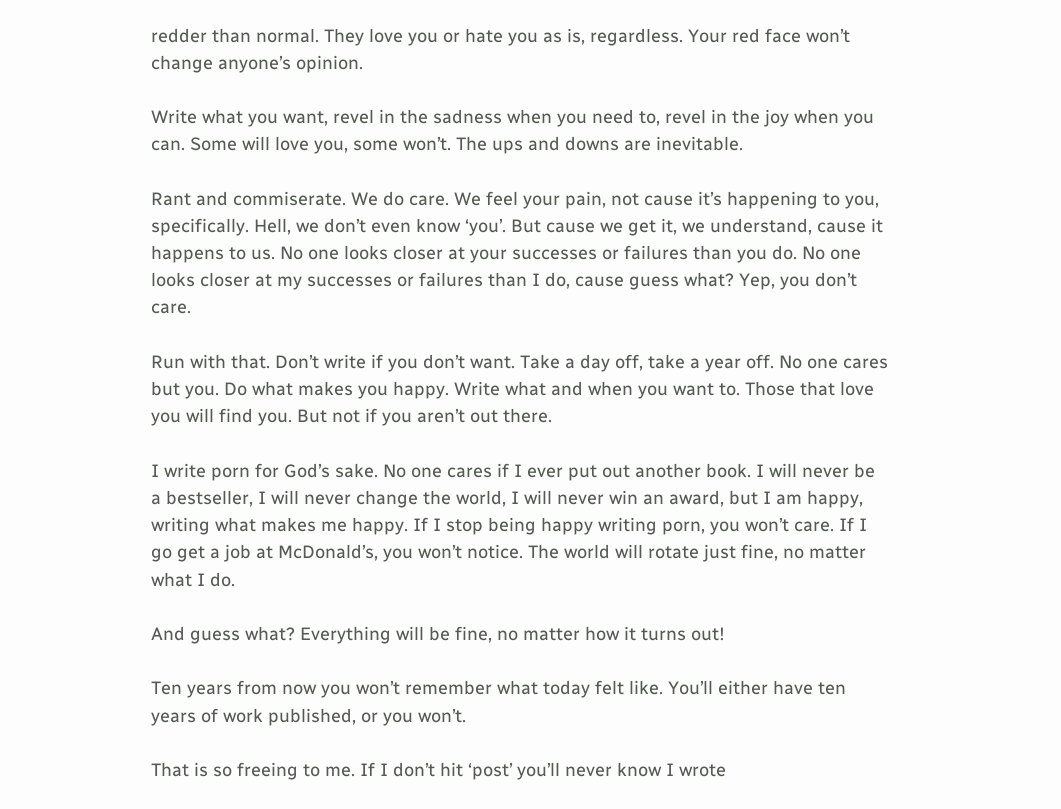redder than normal. They love you or hate you as is, regardless. Your red face won’t change anyone’s opinion.

Write what you want, revel in the sadness when you need to, revel in the joy when you can. Some will love you, some won’t. The ups and downs are inevitable.

Rant and commiserate. We do care. We feel your pain, not cause it’s happening to you, specifically. Hell, we don’t even know ‘you’. But cause we get it, we understand, cause it happens to us. No one looks closer at your successes or failures than you do. No one looks closer at my successes or failures than I do, cause guess what? Yep, you don’t care.

Run with that. Don’t write if you don’t want. Take a day off, take a year off. No one cares but you. Do what makes you happy. Write what and when you want to. Those that love you will find you. But not if you aren’t out there.

I write porn for God’s sake. No one cares if I ever put out another book. I will never be a bestseller, I will never change the world, I will never win an award, but I am happy, writing what makes me happy. If I stop being happy writing porn, you won’t care. If I go get a job at McDonald’s, you won’t notice. The world will rotate just fine, no matter what I do.

And guess what? Everything will be fine, no matter how it turns out!

Ten years from now you won’t remember what today felt like. You’ll either have ten years of work published, or you won’t.

That is so freeing to me. If I don’t hit ‘post’ you’ll never know I wrote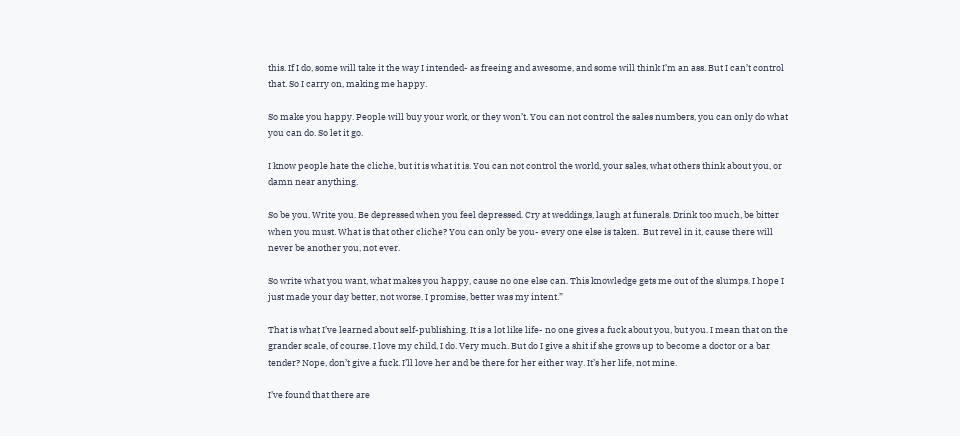this. If I do, some will take it the way I intended- as freeing and awesome, and some will think I’m an ass. But I can’t control that. So I carry on, making me happy.

So make you happy. People will buy your work, or they won’t. You can not control the sales numbers, you can only do what you can do. So let it go.

I know people hate the cliche, but it is what it is. You can not control the world, your sales, what others think about you, or damn near anything.

So be you. Write you. Be depressed when you feel depressed. Cry at weddings, laugh at funerals. Drink too much, be bitter when you must. What is that other cliche? You can only be you- every one else is taken.  But revel in it, cause there will never be another you, not ever.

So write what you want, what makes you happy, cause no one else can. This knowledge gets me out of the slumps. I hope I just made your day better, not worse. I promise, better was my intent.”

That is what I’ve learned about self-publishing. It is a lot like life- no one gives a fuck about you, but you. I mean that on the grander scale, of course. I love my child, I do. Very much. But do I give a shit if she grows up to become a doctor or a bar tender? Nope, don’t give a fuck. I’ll love her and be there for her either way. It’s her life, not mine.

I’ve found that there are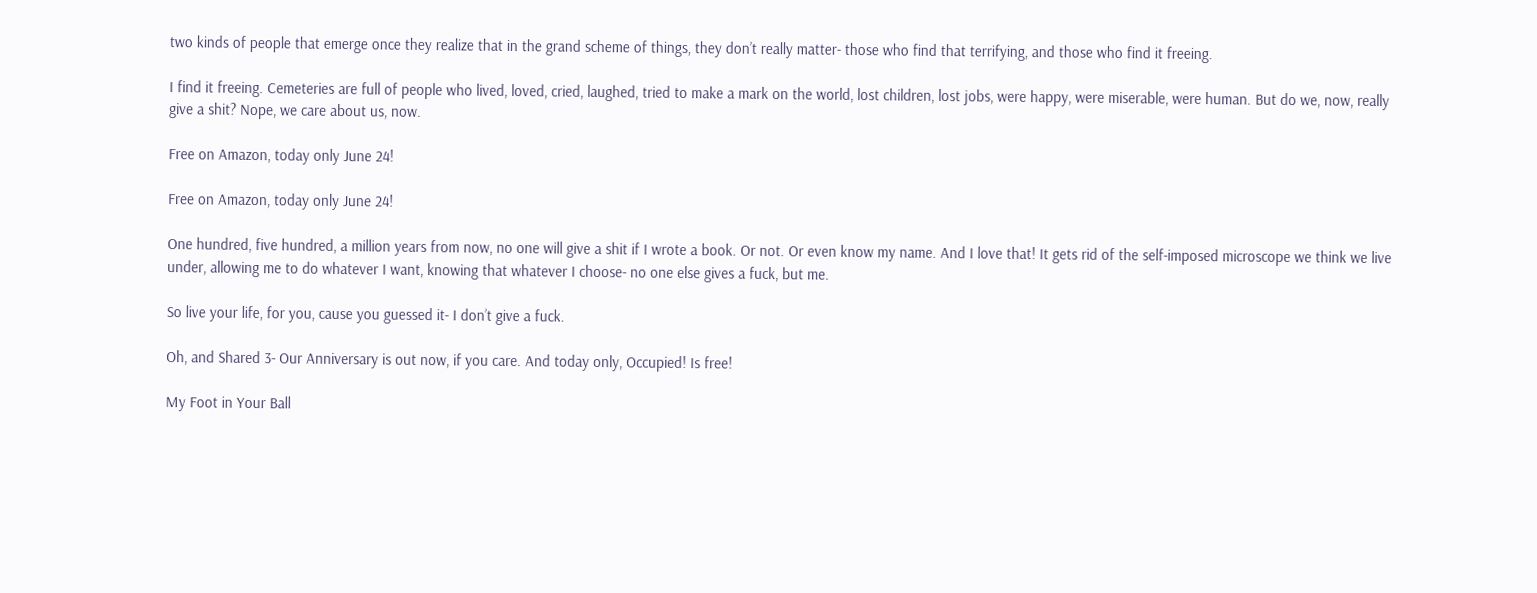two kinds of people that emerge once they realize that in the grand scheme of things, they don’t really matter- those who find that terrifying, and those who find it freeing.

I find it freeing. Cemeteries are full of people who lived, loved, cried, laughed, tried to make a mark on the world, lost children, lost jobs, were happy, were miserable, were human. But do we, now, really give a shit? Nope, we care about us, now.

Free on Amazon, today only June 24!

Free on Amazon, today only June 24!

One hundred, five hundred, a million years from now, no one will give a shit if I wrote a book. Or not. Or even know my name. And I love that! It gets rid of the self-imposed microscope we think we live under, allowing me to do whatever I want, knowing that whatever I choose- no one else gives a fuck, but me.

So live your life, for you, cause you guessed it- I don’t give a fuck.

Oh, and Shared 3- Our Anniversary is out now, if you care. And today only, Occupied! Is free!

My Foot in Your Ball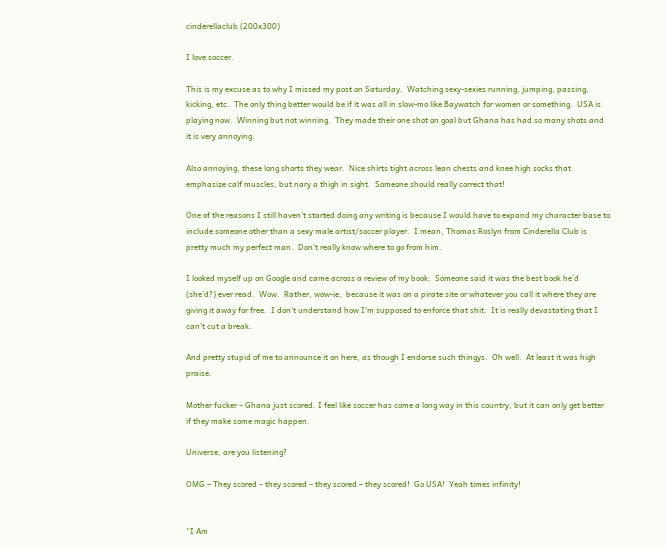cinderellaclub (200x300)

I love soccer.

This is my excuse as to why I missed my post on Saturday.  Watching sexy-sexies running, jumping, passing, kicking, etc.  The only thing better would be if it was all in slow-mo like Baywatch for women or something.  USA is playing now.  Winning but not winning.  They made their one shot on goal but Ghana has had so many shots and it is very annoying.

Also annoying, these long shorts they wear.  Nice shirts tight across lean chests and knee high socks that emphasize calf muscles, but nary a thigh in sight.  Someone should really correct that!

One of the reasons I still haven’t started doing any writing is because I would have to expand my character base to include someone other than a sexy male artist/soccer player.  I mean, Thomas Roslyn from Cinderella Club is pretty much my perfect man.  Don’t really know where to go from him.

I looked myself up on Google and came across a review of my book.  Someone said it was the best book he’d (she’d?) ever read.  Wow.  Rather, wow-ie,  because it was on a pirate site or whatever you call it where they are giving it away for free.  I don’t understand how I’m supposed to enforce that shit.  It is really devastating that I can’t cut a break.

And pretty stupid of me to announce it on here, as though I endorse such thingys.  Oh well.  At least it was high praise.

Mother fucker – Ghana just scored. I feel like soccer has come a long way in this country, but it can only get better if they make some magic happen.

Universe, are you listening?

OMG – They scored – they scored – they scored – they scored!  Go USA!  Yeah times infinity!


“I Am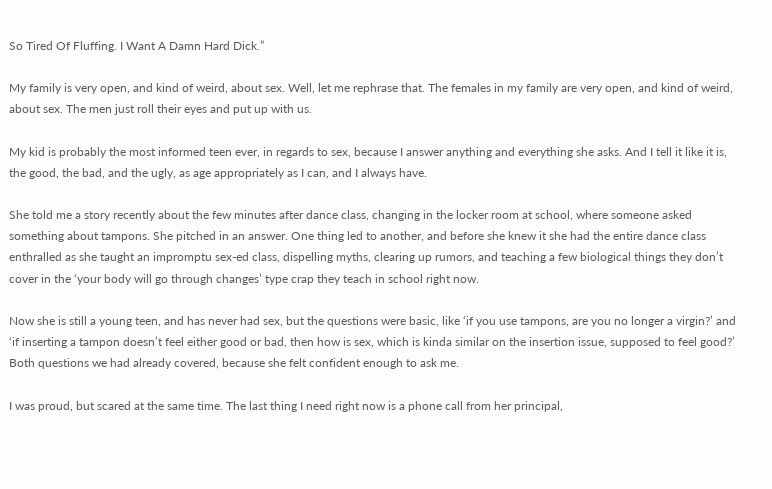So Tired Of Fluffing. I Want A Damn Hard Dick.”

My family is very open, and kind of weird, about sex. Well, let me rephrase that. The females in my family are very open, and kind of weird, about sex. The men just roll their eyes and put up with us.

My kid is probably the most informed teen ever, in regards to sex, because I answer anything and everything she asks. And I tell it like it is, the good, the bad, and the ugly, as age appropriately as I can, and I always have.

She told me a story recently about the few minutes after dance class, changing in the locker room at school, where someone asked something about tampons. She pitched in an answer. One thing led to another, and before she knew it she had the entire dance class enthralled as she taught an impromptu sex-ed class, dispelling myths, clearing up rumors, and teaching a few biological things they don’t cover in the ‘your body will go through changes’ type crap they teach in school right now.

Now she is still a young teen, and has never had sex, but the questions were basic, like ‘if you use tampons, are you no longer a virgin?’ and ‘if inserting a tampon doesn’t feel either good or bad, then how is sex, which is kinda similar on the insertion issue, supposed to feel good?’ Both questions we had already covered, because she felt confident enough to ask me.

I was proud, but scared at the same time. The last thing I need right now is a phone call from her principal,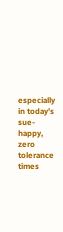especially in today’s sue-happy, zero tolerance times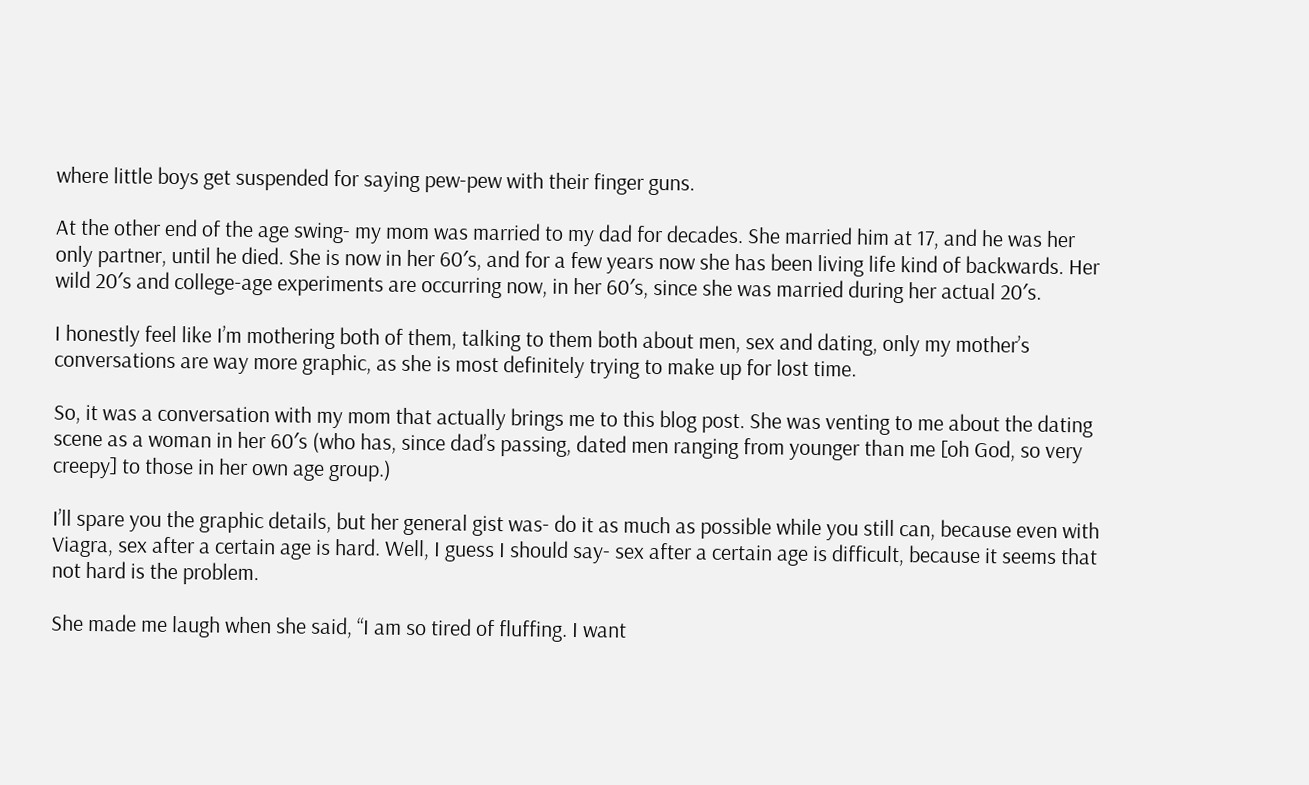where little boys get suspended for saying pew-pew with their finger guns.

At the other end of the age swing- my mom was married to my dad for decades. She married him at 17, and he was her only partner, until he died. She is now in her 60′s, and for a few years now she has been living life kind of backwards. Her wild 20′s and college-age experiments are occurring now, in her 60′s, since she was married during her actual 20′s.

I honestly feel like I’m mothering both of them, talking to them both about men, sex and dating, only my mother’s conversations are way more graphic, as she is most definitely trying to make up for lost time.

So, it was a conversation with my mom that actually brings me to this blog post. She was venting to me about the dating scene as a woman in her 60′s (who has, since dad’s passing, dated men ranging from younger than me [oh God, so very creepy] to those in her own age group.)

I’ll spare you the graphic details, but her general gist was- do it as much as possible while you still can, because even with Viagra, sex after a certain age is hard. Well, I guess I should say- sex after a certain age is difficult, because it seems that not hard is the problem.

She made me laugh when she said, “I am so tired of fluffing. I want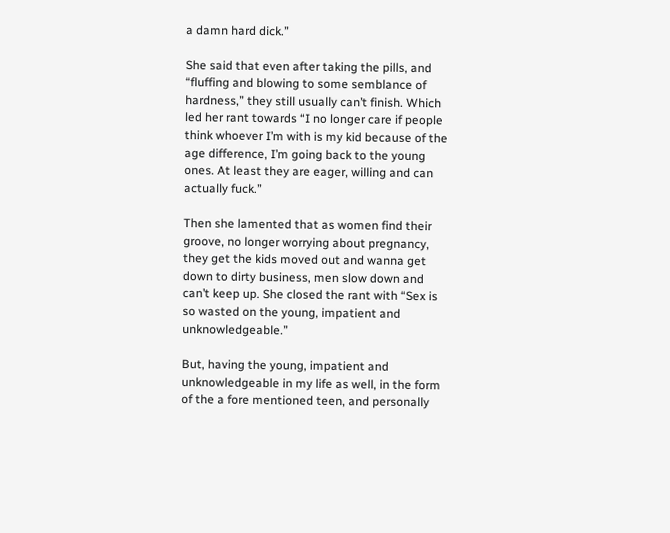a damn hard dick.”

She said that even after taking the pills, and “fluffing and blowing to some semblance of hardness,” they still usually can’t finish. Which led her rant towards “I no longer care if people think whoever I’m with is my kid because of the age difference, I’m going back to the young ones. At least they are eager, willing and can actually fuck.”

Then she lamented that as women find their groove, no longer worrying about pregnancy, they get the kids moved out and wanna get down to dirty business, men slow down and can’t keep up. She closed the rant with “Sex is so wasted on the young, impatient and unknowledgeable.”

But, having the young, impatient and unknowledgeable in my life as well, in the form of the a fore mentioned teen, and personally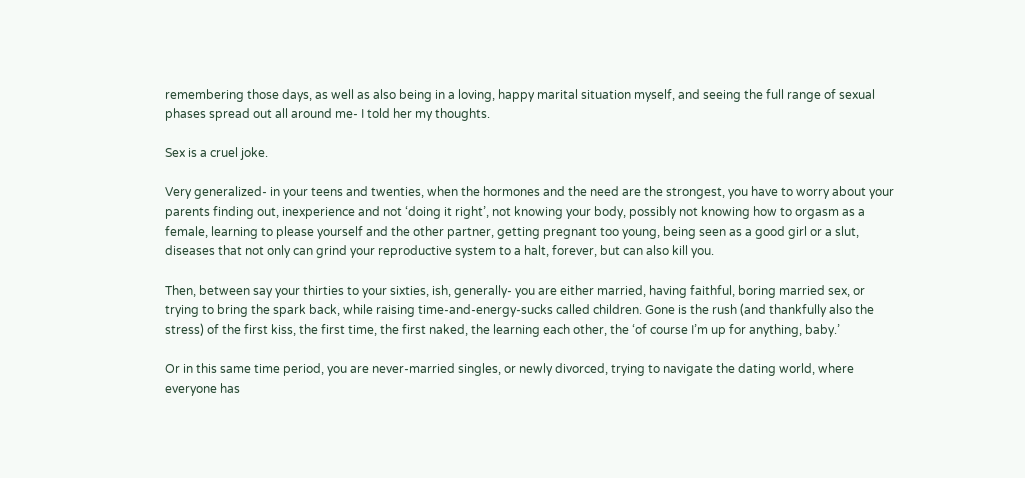remembering those days, as well as also being in a loving, happy marital situation myself, and seeing the full range of sexual phases spread out all around me- I told her my thoughts.

Sex is a cruel joke.

Very generalized- in your teens and twenties, when the hormones and the need are the strongest, you have to worry about your parents finding out, inexperience and not ‘doing it right’, not knowing your body, possibly not knowing how to orgasm as a female, learning to please yourself and the other partner, getting pregnant too young, being seen as a good girl or a slut, diseases that not only can grind your reproductive system to a halt, forever, but can also kill you.

Then, between say your thirties to your sixties, ish, generally- you are either married, having faithful, boring married sex, or trying to bring the spark back, while raising time-and-energy-sucks called children. Gone is the rush (and thankfully also the stress) of the first kiss, the first time, the first naked, the learning each other, the ‘of course I’m up for anything, baby.’

Or in this same time period, you are never-married singles, or newly divorced, trying to navigate the dating world, where everyone has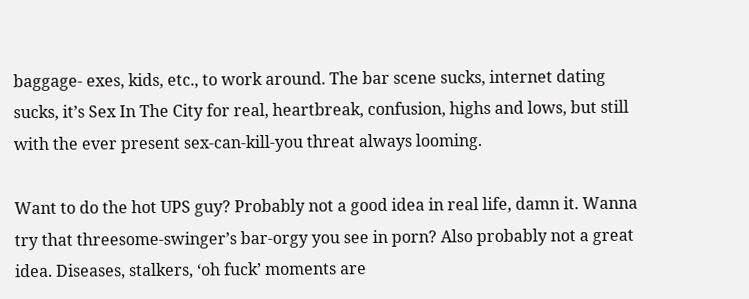baggage- exes, kids, etc., to work around. The bar scene sucks, internet dating sucks, it’s Sex In The City for real, heartbreak, confusion, highs and lows, but still with the ever present sex-can-kill-you threat always looming.

Want to do the hot UPS guy? Probably not a good idea in real life, damn it. Wanna try that threesome-swinger’s bar-orgy you see in porn? Also probably not a great idea. Diseases, stalkers, ‘oh fuck’ moments are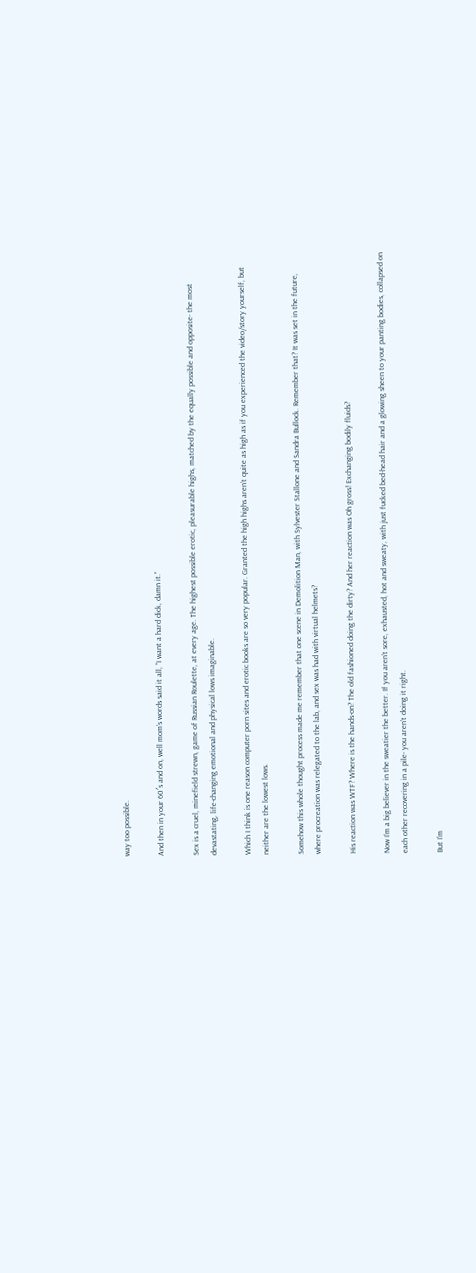way too possible.

And then in your 60′s and on, well mom’s words said it all, “I want a hard dick, damn it.”

Sex is a cruel, minefield strewn, game of Russian Roulette, at every age. The highest possible erotic, pleasurable highs, matched by the equally possible and opposite- the most devastating, life-changing emotional and physical lows imaginable.

Which I think is one reason computer porn sites and erotic books are so very popular. Granted the high highs aren’t quite as high as if you experienced the video/story yourself, but neither are the lowest lows.

Somehow this whole thought process made me remember that one scene in Demolition Man, with Sylvester Stallone and Sandra Bullock. Remember that? It was set in the future, where procreation was relegated to the lab, and sex was had with virtual helmets?

His reaction was WTF? Where is the hands-on? The old fashioned doing the dirty? And her reaction was Oh gross! Exchanging bodily fluids?

Now I’m a big believer in the sweatier the better. If you aren’t sore, exhausted, hot and sweaty, with just fucked bed-head hair and a glowing sheen to your panting bodies, collapsed on each other recovering in a pile- you aren’t doing it right.

But I’m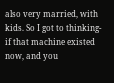also very married, with kids. So I got to thinking- if that machine existed now, and you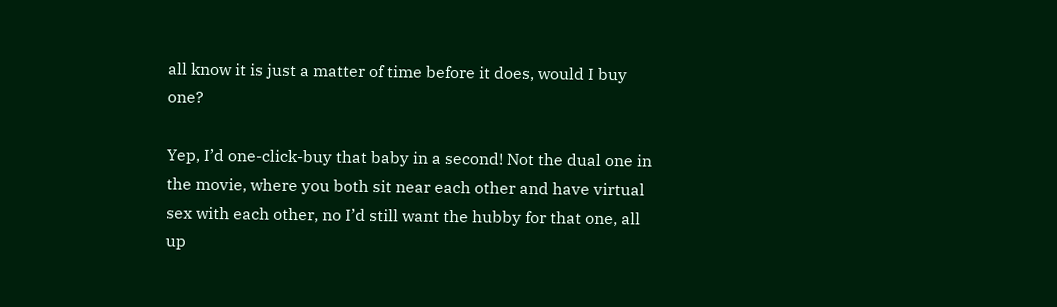all know it is just a matter of time before it does, would I buy one?

Yep, I’d one-click-buy that baby in a second! Not the dual one in the movie, where you both sit near each other and have virtual sex with each other, no I’d still want the hubby for that one, all up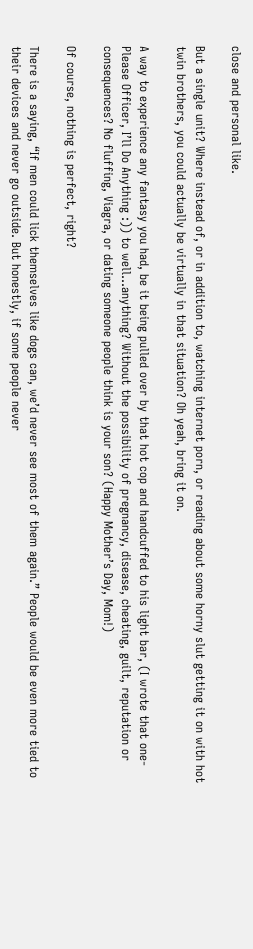close and personal like.

But a single unit? Where instead of, or in addition to, watching internet porn, or reading about some horny slut getting it on with hot twin brothers, you could actually be virtually in that situation? Oh yeah, bring it on.

A way to experience any fantasy you had, be it being pulled over by that hot cop and handcuffed to his light bar, (I wrote that one- Please Officer, I’ll Do Anything :)) to well…anything? Without the possibility of pregnancy, disease, cheating, guilt, reputation or consequences? No fluffing, Viagra, or dating someone people think is your son? (Happy Mother’s Day, Mom!)

Of course, nothing is perfect, right?

There is a saying, “If men could lick themselves like dogs can, we’d never see most of them again.” People would be even more tied to their devices and never go outside. But honestly, if some people never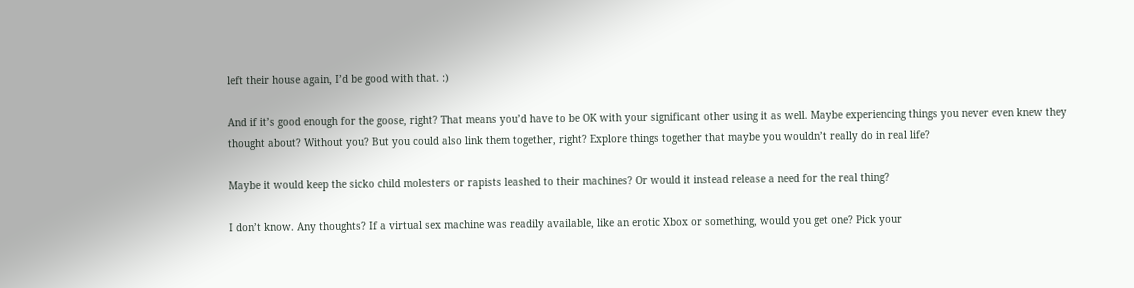left their house again, I’d be good with that. :)

And if it’s good enough for the goose, right? That means you’d have to be OK with your significant other using it as well. Maybe experiencing things you never even knew they thought about? Without you? But you could also link them together, right? Explore things together that maybe you wouldn’t really do in real life?

Maybe it would keep the sicko child molesters or rapists leashed to their machines? Or would it instead release a need for the real thing?

I don’t know. Any thoughts? If a virtual sex machine was readily available, like an erotic Xbox or something, would you get one? Pick your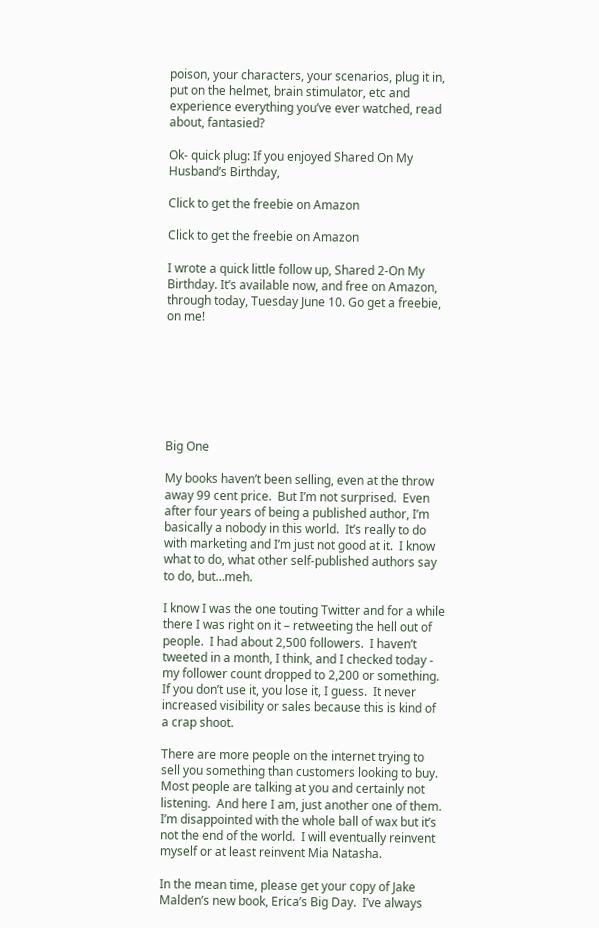poison, your characters, your scenarios, plug it in, put on the helmet, brain stimulator, etc and experience everything you’ve ever watched, read about, fantasied?

Ok- quick plug: If you enjoyed Shared On My Husband’s Birthday,

Click to get the freebie on Amazon

Click to get the freebie on Amazon

I wrote a quick little follow up, Shared 2-On My Birthday. It’s available now, and free on Amazon, through today, Tuesday June 10. Go get a freebie, on me!







Big One

My books haven’t been selling, even at the throw away 99 cent price.  But I’m not surprised.  Even after four years of being a published author, I’m basically a nobody in this world.  It’s really to do with marketing and I’m just not good at it.  I know what to do, what other self-published authors say to do, but…meh.

I know I was the one touting Twitter and for a while there I was right on it – retweeting the hell out of people.  I had about 2,500 followers.  I haven’t tweeted in a month, I think, and I checked today - my follower count dropped to 2,200 or something.  If you don’t use it, you lose it, I guess.  It never increased visibility or sales because this is kind of a crap shoot.

There are more people on the internet trying to sell you something than customers looking to buy.  Most people are talking at you and certainly not listening.  And here I am, just another one of them. I’m disappointed with the whole ball of wax but it’s not the end of the world.  I will eventually reinvent myself or at least reinvent Mia Natasha.

In the mean time, please get your copy of Jake Malden’s new book, Erica’s Big Day.  I’ve always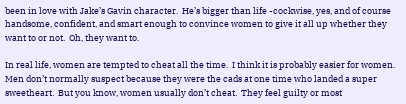been in love with Jake’s Gavin character.  He’s bigger than life -cockwise, yes, and of course handsome, confident, and smart enough to convince women to give it all up whether they want to or not.  Oh, they want to.

In real life, women are tempted to cheat all the time.  I think it is probably easier for women.  Men don’t normally suspect because they were the cads at one time who landed a super sweetheart.  But you know, women usually don’t cheat.  They feel guilty or most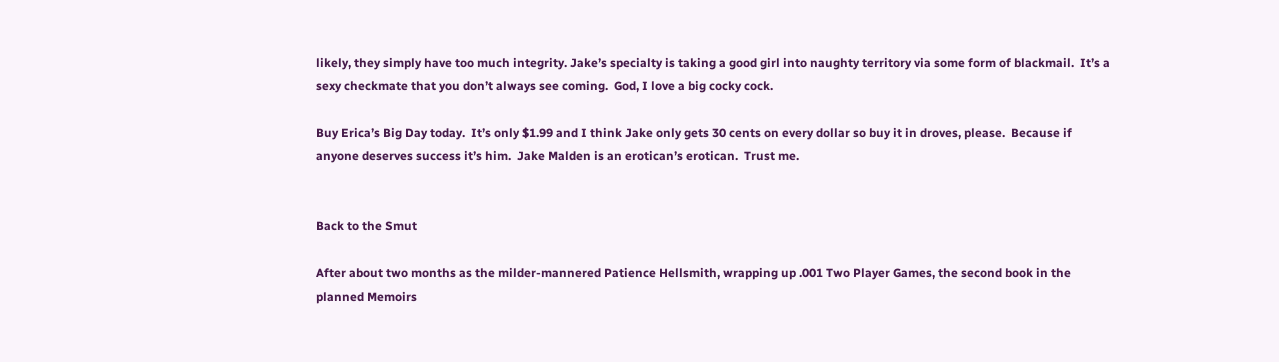likely, they simply have too much integrity. Jake’s specialty is taking a good girl into naughty territory via some form of blackmail.  It’s a sexy checkmate that you don’t always see coming.  God, I love a big cocky cock.

Buy Erica’s Big Day today.  It’s only $1.99 and I think Jake only gets 30 cents on every dollar so buy it in droves, please.  Because if anyone deserves success it’s him.  Jake Malden is an erotican’s erotican.  Trust me.


Back to the Smut

After about two months as the milder-mannered Patience Hellsmith, wrapping up .001 Two Player Games, the second book in the planned Memoirs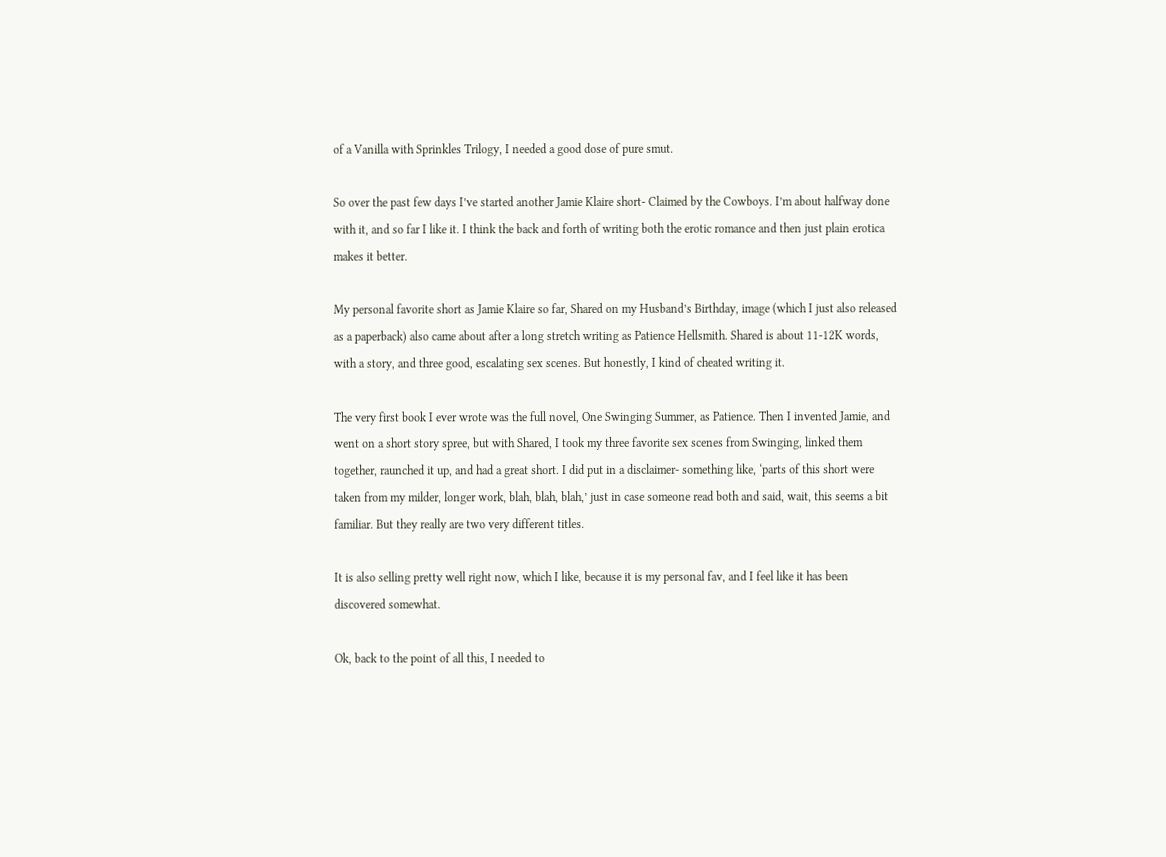of a Vanilla with Sprinkles Trilogy, I needed a good dose of pure smut.

So over the past few days I’ve started another Jamie Klaire short- Claimed by the Cowboys. I’m about halfway done with it, and so far I like it. I think the back and forth of writing both the erotic romance and then just plain erotica makes it better.

My personal favorite short as Jamie Klaire so far, Shared on my Husband’s Birthday, image (which I just also released as a paperback) also came about after a long stretch writing as Patience Hellsmith. Shared is about 11-12K words, with a story, and three good, escalating sex scenes. But honestly, I kind of cheated writing it.

The very first book I ever wrote was the full novel, One Swinging Summer, as Patience. Then I invented Jamie, and went on a short story spree, but with Shared, I took my three favorite sex scenes from Swinging, linked them together, raunched it up, and had a great short. I did put in a disclaimer- something like, ‘parts of this short were taken from my milder, longer work, blah, blah, blah,’ just in case someone read both and said, wait, this seems a bit familiar. But they really are two very different titles.

It is also selling pretty well right now, which I like, because it is my personal fav, and I feel like it has been discovered somewhat.

Ok, back to the point of all this, I needed to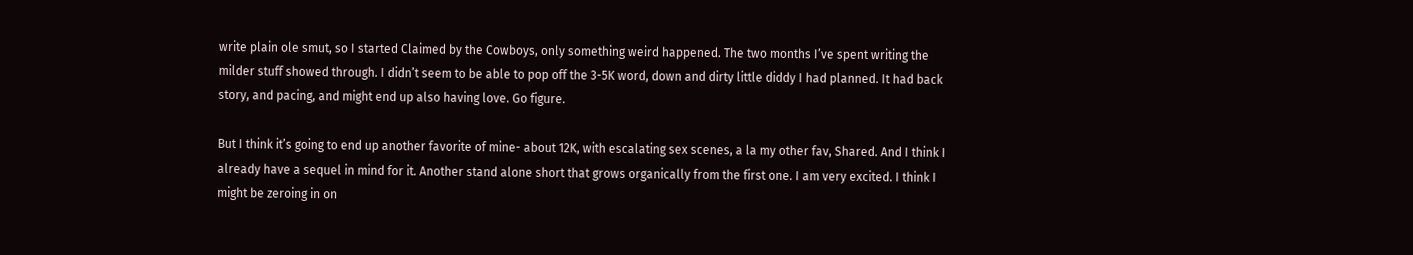write plain ole smut, so I started Claimed by the Cowboys, only something weird happened. The two months I’ve spent writing the milder stuff showed through. I didn’t seem to be able to pop off the 3-5K word, down and dirty little diddy I had planned. It had back story, and pacing, and might end up also having love. Go figure.

But I think it’s going to end up another favorite of mine- about 12K, with escalating sex scenes, a la my other fav, Shared. And I think I already have a sequel in mind for it. Another stand alone short that grows organically from the first one. I am very excited. I think I might be zeroing in on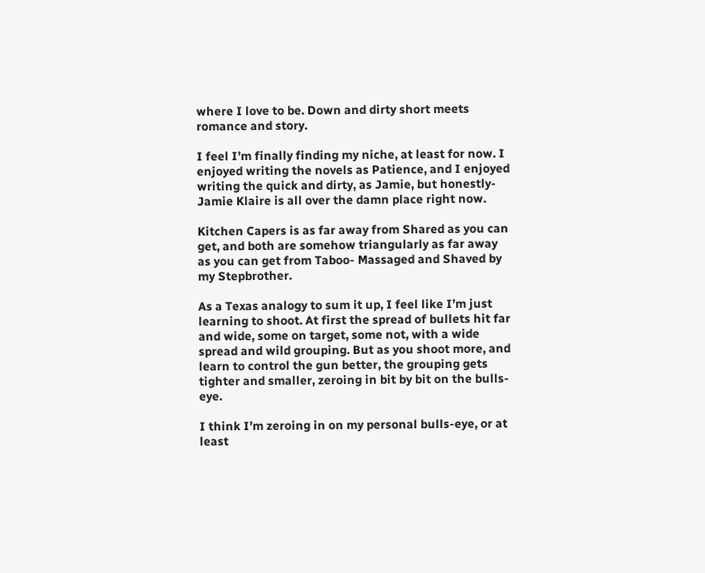where I love to be. Down and dirty short meets romance and story.

I feel I’m finally finding my niche, at least for now. I enjoyed writing the novels as Patience, and I enjoyed writing the quick and dirty, as Jamie, but honestly- Jamie Klaire is all over the damn place right now.

Kitchen Capers is as far away from Shared as you can get, and both are somehow triangularly as far away as you can get from Taboo- Massaged and Shaved by my Stepbrother.

As a Texas analogy to sum it up, I feel like I’m just learning to shoot. At first the spread of bullets hit far and wide, some on target, some not, with a wide spread and wild grouping. But as you shoot more, and learn to control the gun better, the grouping gets tighter and smaller, zeroing in bit by bit on the bulls-eye.

I think I’m zeroing in on my personal bulls-eye, or at least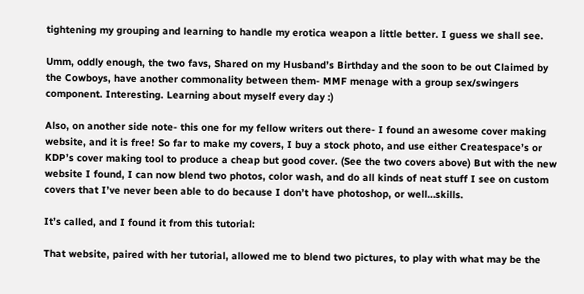tightening my grouping and learning to handle my erotica weapon a little better. I guess we shall see.

Umm, oddly enough, the two favs, Shared on my Husband’s Birthday and the soon to be out Claimed by the Cowboys, have another commonality between them- MMF menage with a group sex/swingers component. Interesting. Learning about myself every day :)

Also, on another side note- this one for my fellow writers out there- I found an awesome cover making website, and it is free! So far to make my covers, I buy a stock photo, and use either Createspace’s or KDP’s cover making tool to produce a cheap but good cover. (See the two covers above) But with the new website I found, I can now blend two photos, color wash, and do all kinds of neat stuff I see on custom covers that I’ve never been able to do because I don’t have photoshop, or well…skills.

It’s called, and I found it from this tutorial:

That website, paired with her tutorial, allowed me to blend two pictures, to play with what may be the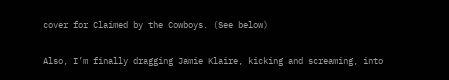cover for Claimed by the Cowboys. (See below)

Also, I’m finally dragging Jamie Klaire, kicking and screaming, into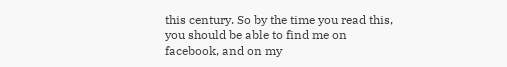this century. So by the time you read this, you should be able to find me on facebook, and on my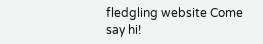fledgling website Come say hi!